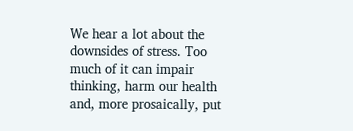We hear a lot about the downsides of stress. Too much of it can impair thinking, harm our health and, more prosaically, put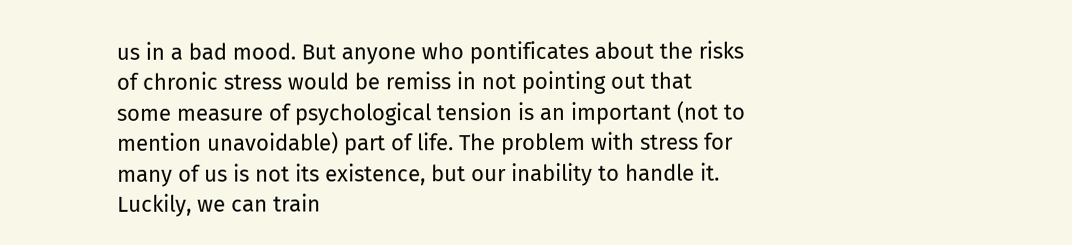us in a bad mood. But anyone who pontificates about the risks of chronic stress would be remiss in not pointing out that some measure of psychological tension is an important (not to mention unavoidable) part of life. The problem with stress for many of us is not its existence, but our inability to handle it. Luckily, we can train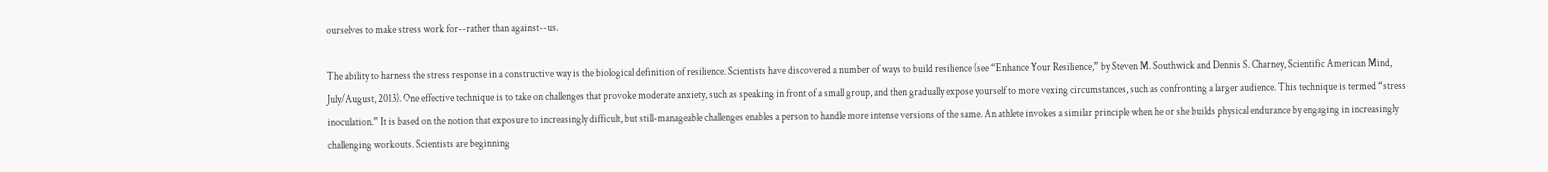ourselves to make stress work for--rather than against--us.

The ability to harness the stress response in a constructive way is the biological definition of resilience. Scientists have discovered a number of ways to build resilience (see “Enhance Your Resilience,” by Steven M. Southwick and Dennis S. Charney, Scientific American Mind, July/August, 2013). One effective technique is to take on challenges that provoke moderate anxiety, such as speaking in front of a small group, and then gradually expose yourself to more vexing circumstances, such as confronting a larger audience. This technique is termed “stress inoculation.” It is based on the notion that exposure to increasingly difficult, but still-manageable challenges enables a person to handle more intense versions of the same. An athlete invokes a similar principle when he or she builds physical endurance by engaging in increasingly challenging workouts. Scientists are beginning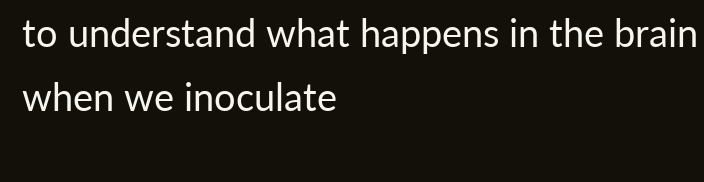to understand what happens in the brain when we inoculate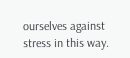ourselves against stress in this way.